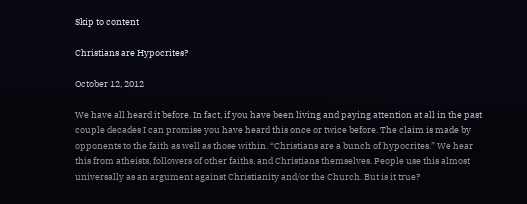Skip to content

Christians are Hypocrites?

October 12, 2012

We have all heard it before. In fact, if you have been living and paying attention at all in the past couple decades I can promise you have heard this once or twice before. The claim is made by opponents to the faith as well as those within. “Christians are a bunch of hypocrites.” We hear this from atheists, followers of other faiths, and Christians themselves. People use this almost universally as an argument against Christianity and/or the Church. But is it true?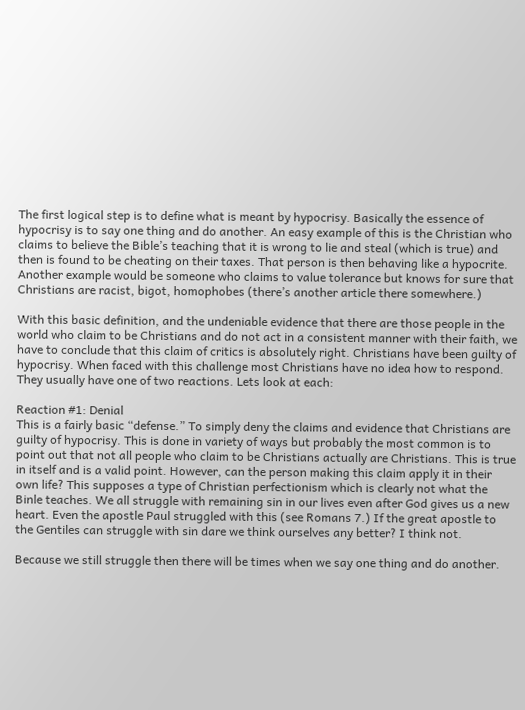The first logical step is to define what is meant by hypocrisy. Basically the essence of hypocrisy is to say one thing and do another. An easy example of this is the Christian who claims to believe the Bible’s teaching that it is wrong to lie and steal (which is true) and then is found to be cheating on their taxes. That person is then behaving like a hypocrite. Another example would be someone who claims to value tolerance but knows for sure that Christians are racist, bigot, homophobes (there’s another article there somewhere.)

With this basic definition, and the undeniable evidence that there are those people in the world who claim to be Christians and do not act in a consistent manner with their faith, we have to conclude that this claim of critics is absolutely right. Christians have been guilty of hypocrisy. When faced with this challenge most Christians have no idea how to respond. They usually have one of two reactions. Lets look at each:

Reaction #1: Denial
This is a fairly basic “defense.” To simply deny the claims and evidence that Christians are guilty of hypocrisy. This is done in variety of ways but probably the most common is to point out that not all people who claim to be Christians actually are Christians. This is true in itself and is a valid point. However, can the person making this claim apply it in their own life? This supposes a type of Christian perfectionism which is clearly not what the Binle teaches. We all struggle with remaining sin in our lives even after God gives us a new heart. Even the apostle Paul struggled with this (see Romans 7.) If the great apostle to the Gentiles can struggle with sin dare we think ourselves any better? I think not.

Because we still struggle then there will be times when we say one thing and do another.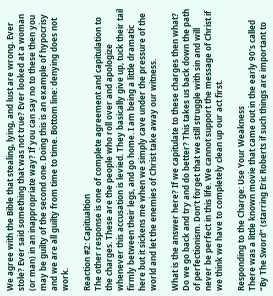We agree with the Bible that stealing, lying, and lust are wrong. Ever stole? Ever said something that was not true? Ever looked at a woman (or man) in an inappropriate way? If you can say no to these then you may be guilty of the second one. Doing this is an example of hypocrisy and we are all guilty from time to time. Bottom line: denying does not work.

Reaction #2: Capitualtion
The other response is one of complete agreement and capitulation to the charges. These are the people who roll over and apologize whenever this accusation is levied. They basically give up, tuck their tail firmly between their legs, and go home. I am being a little dramatic here but it sickens me when we simply cave under the pressure of the world and let the enemies of Christ take away our witness.

What is the answer here? If we capitulate to these charges then what? Do we go back and try and do better? This takes us back down the path of perfectionism. Don’t forget that we still struggle with sin and will never be perfect in this life. We cannot support the message of Christ if we think we have to completely clean up our act first.

Responding to the Charge: Use Your Weakness
There was a little known movie that came out in the early 90’s called “By The Sword” (starring Eric Roberts if such things are important to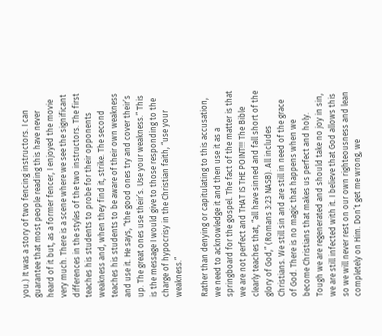you.) It was a story of two fencing instructors. I can guarantee that most people reading this have never heard of it but, as a former fencer, I enjoyed the movie very much. There is a scene where we see the significant differences in the styles of the two instructors. The first teaches his students to probe for their opponents weakness and, when they find it, strike. The second teaches his students to be aware of their own weakness and use it. He says, “the good ones try and cover their’s up. The great ones use their’s. Use your weakness.” This is the message I would give to those responding to the charge of hypocrisy in the Christian faith, “use your weakness.”

Rather than denying or capitulating to this accusation, we need to acknowledge it and then use it as a springboard for the gospel. The fact of the matter is that we are not perfect and THAT IS THE POINT!!! The Bible clearly teaches that, “all have sinned and fall short of the glory of God,” (Romans 3:23 NASB). All includes Christians. We still sin and are still in need of the grace of God. There is no magic that happens when we become Christians that makes us perfect and holy. Tough we are regenerated and should take no joy in sin, we are still infected with it. I believe that God allows this so we will never rest on our own righteousness and lean completely on Him. Don’t get me wrong, we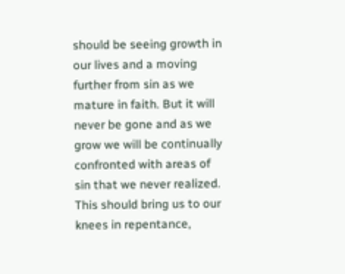should be seeing growth in our lives and a moving further from sin as we mature in faith. But it will never be gone and as we grow we will be continually confronted with areas of sin that we never realized. This should bring us to our knees in repentance,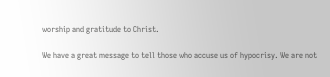worship and gratitude to Christ.

We have a great message to tell those who accuse us of hypocrisy. We are not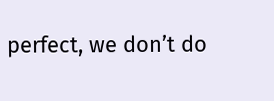perfect, we don’t do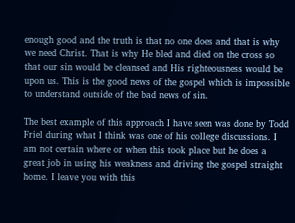enough good and the truth is that no one does and that is why we need Christ. That is why He bled and died on the cross so that our sin would be cleansed and His righteousness would be upon us. This is the good news of the gospel which is impossible to understand outside of the bad news of sin.

The best example of this approach I have seen was done by Todd Friel during what I think was one of his college discussions. I am not certain where or when this took place but he does a great job in using his weakness and driving the gospel straight home. I leave you with this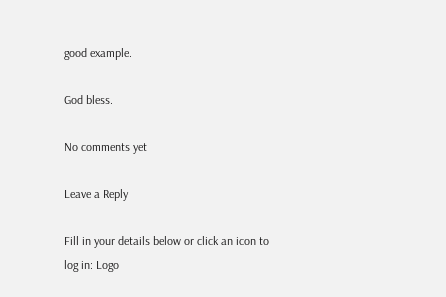good example.

God bless.

No comments yet

Leave a Reply

Fill in your details below or click an icon to log in: Logo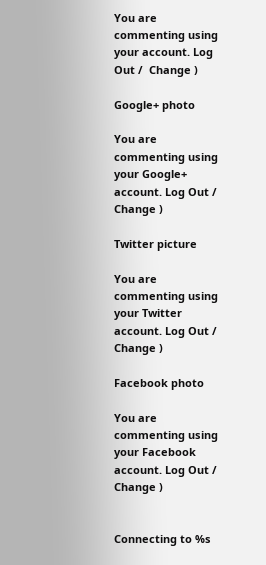You are commenting using your account. Log Out /  Change )

Google+ photo

You are commenting using your Google+ account. Log Out /  Change )

Twitter picture

You are commenting using your Twitter account. Log Out /  Change )

Facebook photo

You are commenting using your Facebook account. Log Out /  Change )


Connecting to %s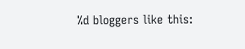%d bloggers like this: